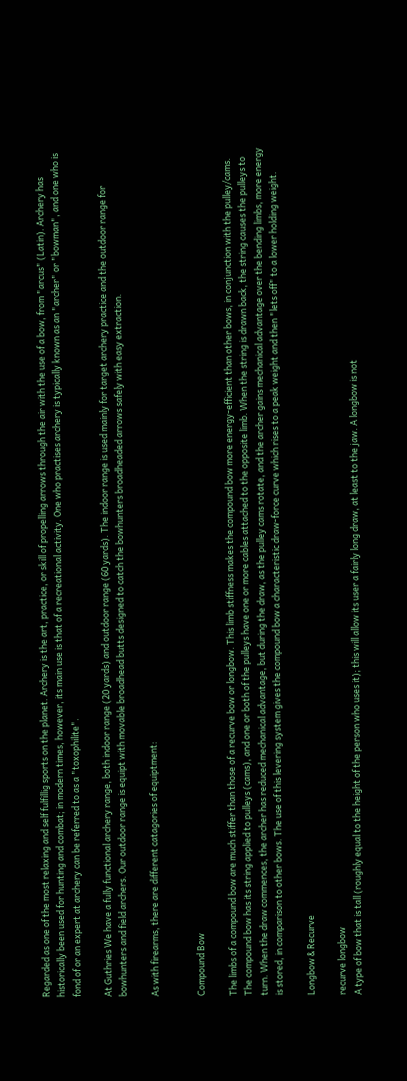Regarded as one of the most relaxing and self fulfillig sports on the planet. Archery is the art, practice, or skill of propelling arrows through the air with the use of a bow, from "arcus" (Latin). Archery has historically been used for hunting and combat; in modern times, however, its main use is that of a recreational activity. One who practises archery is typically known as an "archer" or "bowman", and one who is fond of or an expert at archery can be referred to as a "toxophilite".

At Guthries We have a fully functional archery range, both indoor range (20 yards) and outdoor range (60 yards). The indoor range is used mainly for target archery practice and the outdoor range for bowhunters and field archers. Our outdoor range is equipt with movable broadhead butts designed to catch the bowhunters broadheaded arrows safely with easy extraction.

As with firearms, there are different catagories of equiptment:


Compound Bow

The limbs of a compound bow are much stiffer than those of a recurve bow or longbow. This limb stiffness makes the compound bow more energy-efficient than other bows, in conjunction with the pulley/cams. The compound bow has its string applied to pulleys (cams), and one or both of the pulleys have one or more cables attached to the opposite limb. When the string is drawn back, the string causes the pulleys to turn. When the draw commences, the archer has reduced mechanical advantage, but during the draw, as the pulley cams rotate, and the archer gains mechanical advantage over the bending limbs, more energy is stored, in comparison to other bows. The use of this levering system gives the compound bow a characteristic draw-force curve which rises to a peak weight and then "lets off" to a lower holding weight.

Longbow & Recurve

recurve longbow
A type of bow that is tall (roughly equal to the height of the person who uses it); this will allow its user a fairly long draw, at least to the jaw. A longbow is not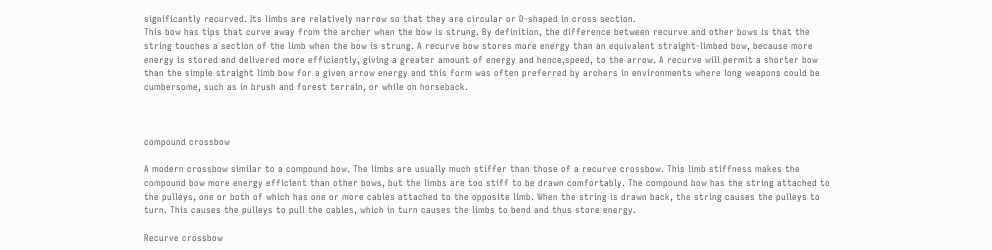significantly recurved. Its limbs are relatively narrow so that they are circular or D-shaped in cross section.
This bow has tips that curve away from the archer when the bow is strung. By definition, the difference between recurve and other bows is that the string touches a section of the limb when the bow is strung. A recurve bow stores more energy than an equivalent straight-limbed bow, because more energy is stored and delivered more efficiently, giving a greater amount of energy and hence,speed, to the arrow. A recurve will permit a shorter bow than the simple straight limb bow for a given arrow energy and this form was often preferred by archers in environments where long weapons could be cumbersome, such as in brush and forest terrain, or while on horseback.



compound crossbow

A modern crossbow similar to a compound bow. The limbs are usually much stiffer than those of a recurve crossbow. This limb stiffness makes the compound bow more energy efficient than other bows, but the limbs are too stiff to be drawn comfortably. The compound bow has the string attached to the pulleys, one or both of which has one or more cables attached to the opposite limb. When the string is drawn back, the string causes the pulleys to turn. This causes the pulleys to pull the cables, which in turn causes the limbs to bend and thus store energy.

Recurve crossbow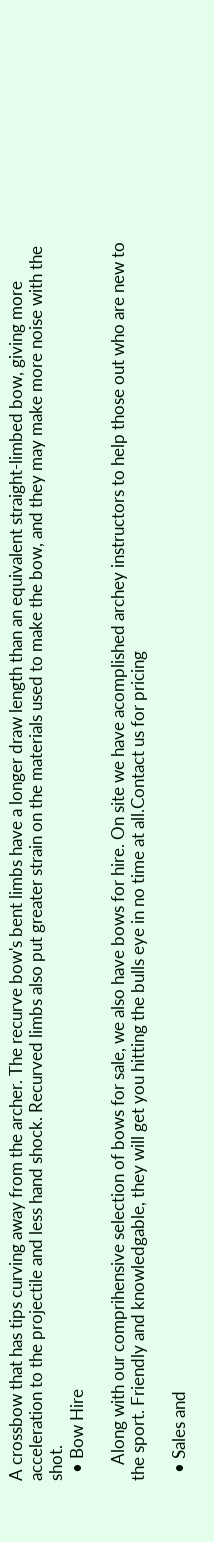A crossbow that has tips curving away from the archer. The recurve bow's bent limbs have a longer draw length than an equivalent straight-limbed bow, giving more acceleration to the projectile and less hand shock. Recurved limbs also put greater strain on the materials used to make the bow, and they may make more noise with the shot.
  • Bow Hire

    Along with our comprihensive selection of bows for sale, we also have bows for hire. On site we have acomplished archey instructors to help those out who are new to the sport. Friendly and knowledgable, they will get you hitting the bulls eye in no time at all.Contact us for pricing

  • Sales and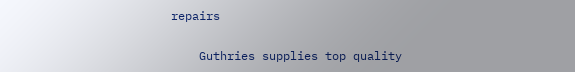repairs

    Guthries supplies top quality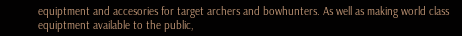equiptment and accesories for target archers and bowhunters. As well as making world class equiptment available to the public,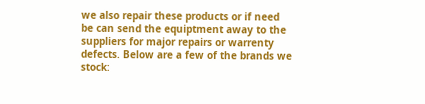we also repair these products or if need be can send the equiptment away to the suppliers for major repairs or warrenty defects. Below are a few of the brands we stock: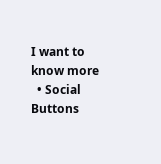I want to know more
  • Social Buttons